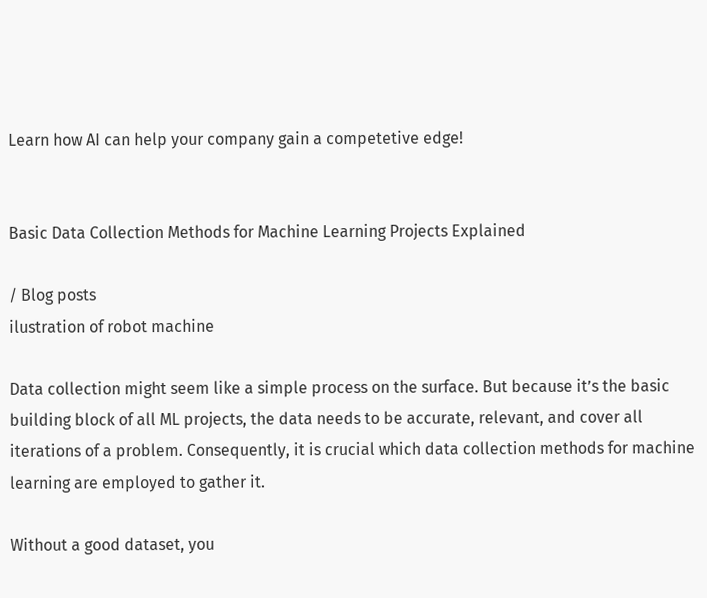Learn how AI can help your company gain a competetive edge!


Basic Data Collection Methods for Machine Learning Projects Explained

/ Blog posts
ilustration of robot machine

Data collection might seem like a simple process on the surface. But because it’s the basic building block of all ML projects, the data needs to be accurate, relevant, and cover all iterations of a problem. Consequently, it is crucial which data collection methods for machine learning are employed to gather it.

Without a good dataset, you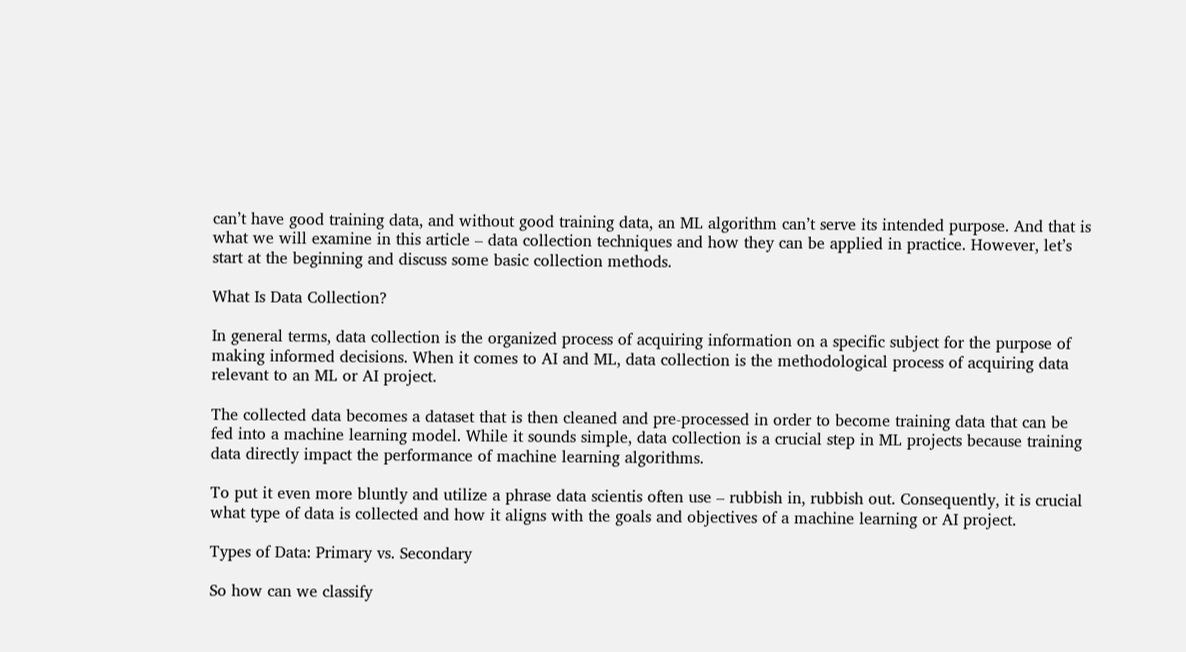can’t have good training data, and without good training data, an ML algorithm can’t serve its intended purpose. And that is what we will examine in this article – data collection techniques and how they can be applied in practice. However, let’s start at the beginning and discuss some basic collection methods.

What Is Data Collection?

In general terms, data collection is the organized process of acquiring information on a specific subject for the purpose of making informed decisions. When it comes to AI and ML, data collection is the methodological process of acquiring data relevant to an ML or AI project.

The collected data becomes a dataset that is then cleaned and pre-processed in order to become training data that can be fed into a machine learning model. While it sounds simple, data collection is a crucial step in ML projects because training data directly impact the performance of machine learning algorithms.

To put it even more bluntly and utilize a phrase data scientis often use – rubbish in, rubbish out. Consequently, it is crucial what type of data is collected and how it aligns with the goals and objectives of a machine learning or AI project.

Types of Data: Primary vs. Secondary

So how can we classify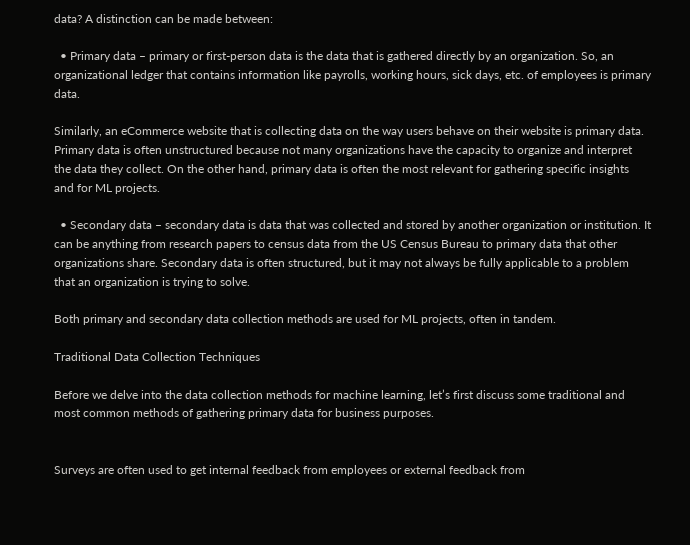data? A distinction can be made between:

  • Primary data – primary or first-person data is the data that is gathered directly by an organization. So, an organizational ledger that contains information like payrolls, working hours, sick days, etc. of employees is primary data.

Similarly, an eCommerce website that is collecting data on the way users behave on their website is primary data. Primary data is often unstructured because not many organizations have the capacity to organize and interpret the data they collect. On the other hand, primary data is often the most relevant for gathering specific insights and for ML projects.

  • Secondary data – secondary data is data that was collected and stored by another organization or institution. It can be anything from research papers to census data from the US Census Bureau to primary data that other organizations share. Secondary data is often structured, but it may not always be fully applicable to a problem that an organization is trying to solve.

Both primary and secondary data collection methods are used for ML projects, often in tandem.

Traditional Data Collection Techniques

Before we delve into the data collection methods for machine learning, let’s first discuss some traditional and most common methods of gathering primary data for business purposes.


Surveys are often used to get internal feedback from employees or external feedback from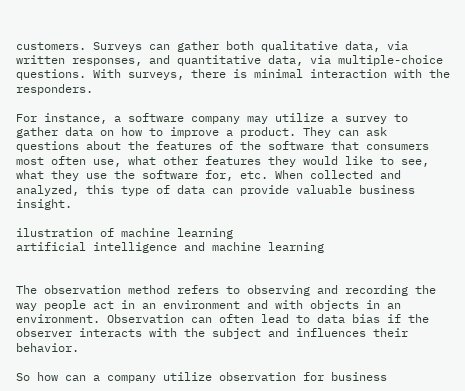customers. Surveys can gather both qualitative data, via written responses, and quantitative data, via multiple-choice questions. With surveys, there is minimal interaction with the responders.

For instance, a software company may utilize a survey to gather data on how to improve a product. They can ask questions about the features of the software that consumers most often use, what other features they would like to see, what they use the software for, etc. When collected and analyzed, this type of data can provide valuable business insight.

ilustration of machine learning
artificial intelligence and machine learning


The observation method refers to observing and recording the way people act in an environment and with objects in an environment. Observation can often lead to data bias if the observer interacts with the subject and influences their behavior.

So how can a company utilize observation for business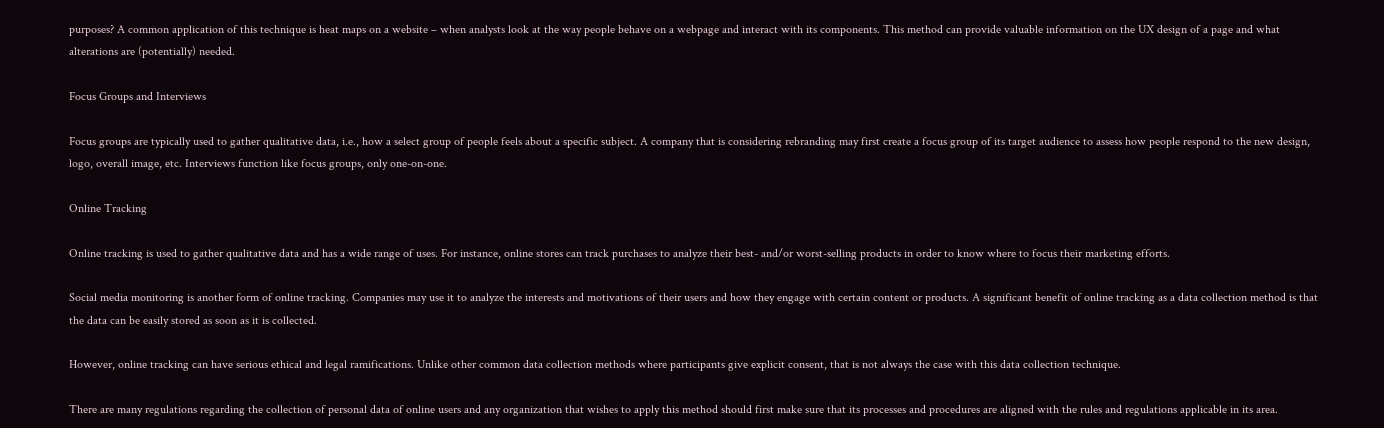purposes? A common application of this technique is heat maps on a website – when analysts look at the way people behave on a webpage and interact with its components. This method can provide valuable information on the UX design of a page and what alterations are (potentially) needed.

Focus Groups and Interviews

Focus groups are typically used to gather qualitative data, i.e., how a select group of people feels about a specific subject. A company that is considering rebranding may first create a focus group of its target audience to assess how people respond to the new design, logo, overall image, etc. Interviews function like focus groups, only one-on-one.

Online Tracking

Online tracking is used to gather qualitative data and has a wide range of uses. For instance, online stores can track purchases to analyze their best- and/or worst-selling products in order to know where to focus their marketing efforts.

Social media monitoring is another form of online tracking. Companies may use it to analyze the interests and motivations of their users and how they engage with certain content or products. A significant benefit of online tracking as a data collection method is that the data can be easily stored as soon as it is collected.

However, online tracking can have serious ethical and legal ramifications. Unlike other common data collection methods where participants give explicit consent, that is not always the case with this data collection technique.

There are many regulations regarding the collection of personal data of online users and any organization that wishes to apply this method should first make sure that its processes and procedures are aligned with the rules and regulations applicable in its area.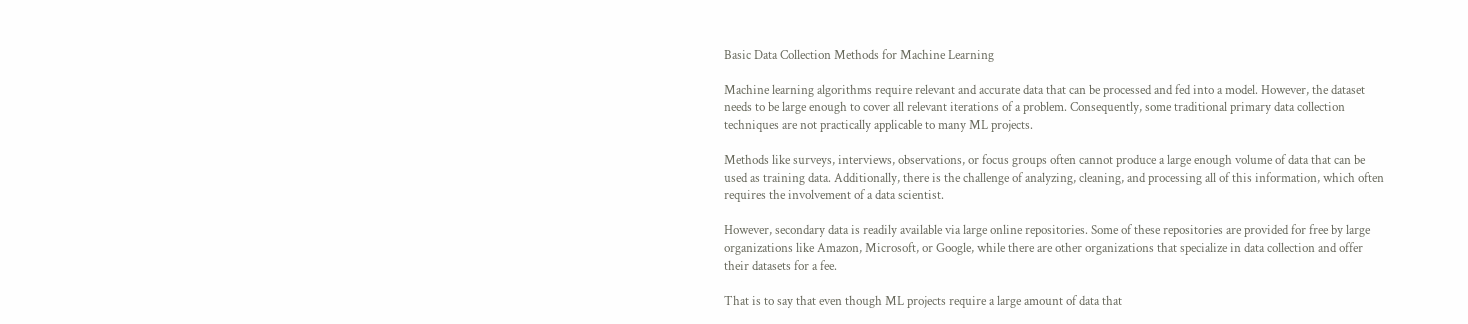Basic Data Collection Methods for Machine Learning

Machine learning algorithms require relevant and accurate data that can be processed and fed into a model. However, the dataset needs to be large enough to cover all relevant iterations of a problem. Consequently, some traditional primary data collection techniques are not practically applicable to many ML projects.

Methods like surveys, interviews, observations, or focus groups often cannot produce a large enough volume of data that can be used as training data. Additionally, there is the challenge of analyzing, cleaning, and processing all of this information, which often requires the involvement of a data scientist.

However, secondary data is readily available via large online repositories. Some of these repositories are provided for free by large organizations like Amazon, Microsoft, or Google, while there are other organizations that specialize in data collection and offer their datasets for a fee.

That is to say that even though ML projects require a large amount of data that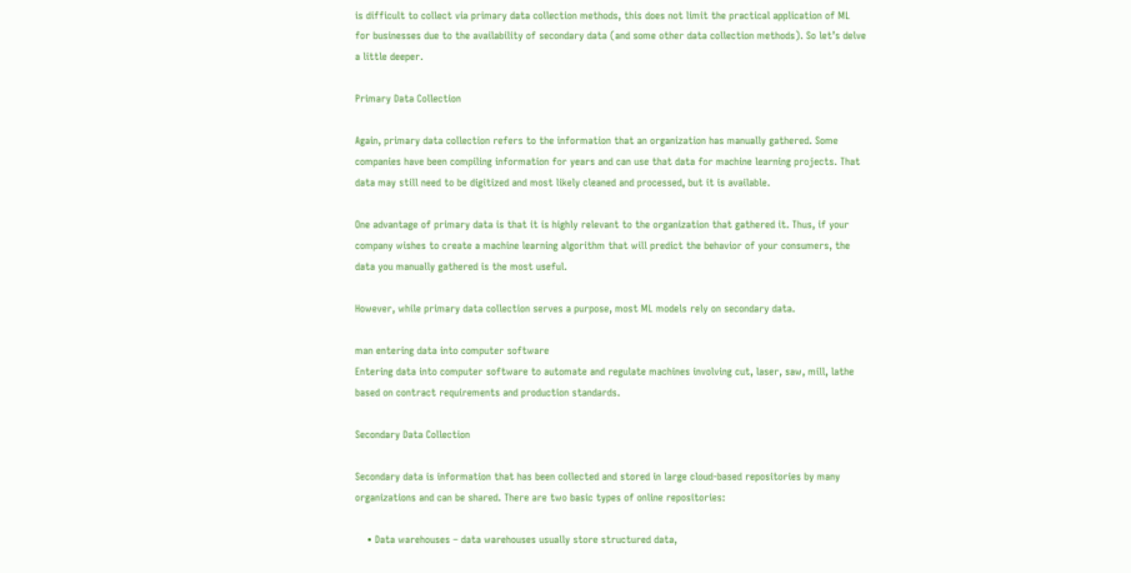is difficult to collect via primary data collection methods, this does not limit the practical application of ML for businesses due to the availability of secondary data (and some other data collection methods). So let’s delve a little deeper.

Primary Data Collection

Again, primary data collection refers to the information that an organization has manually gathered. Some companies have been compiling information for years and can use that data for machine learning projects. That data may still need to be digitized and most likely cleaned and processed, but it is available.

One advantage of primary data is that it is highly relevant to the organization that gathered it. Thus, if your company wishes to create a machine learning algorithm that will predict the behavior of your consumers, the data you manually gathered is the most useful.

However, while primary data collection serves a purpose, most ML models rely on secondary data.

man entering data into computer software
Entering data into computer software to automate and regulate machines involving cut, laser, saw, mill, lathe based on contract requirements and production standards.

Secondary Data Collection

Secondary data is information that has been collected and stored in large cloud-based repositories by many organizations and can be shared. There are two basic types of online repositories:

    • Data warehouses – data warehouses usually store structured data,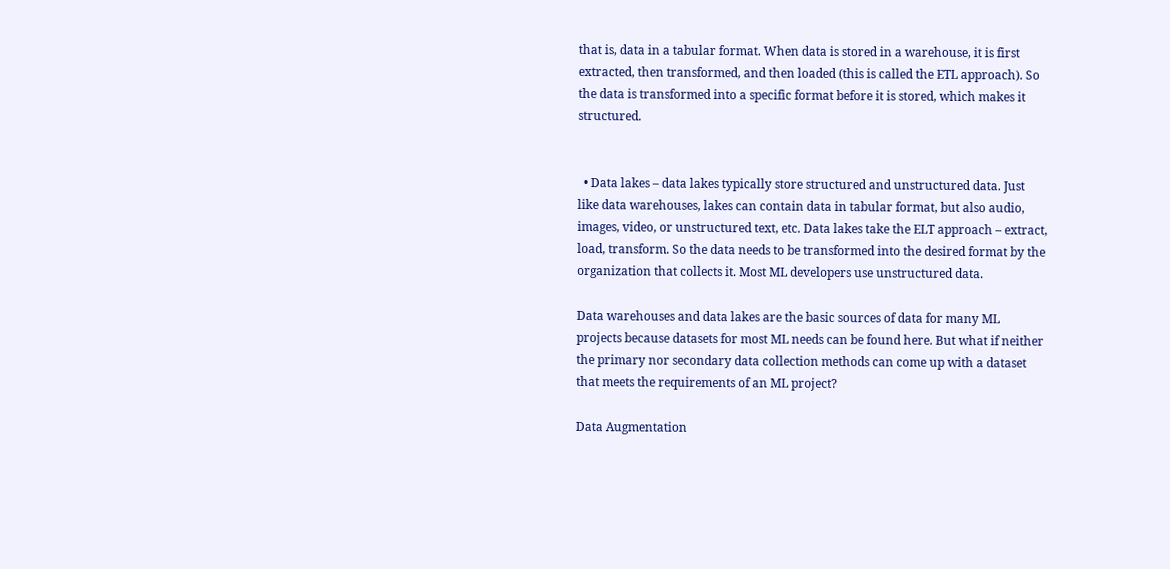that is, data in a tabular format. When data is stored in a warehouse, it is first extracted, then transformed, and then loaded (this is called the ETL approach). So the data is transformed into a specific format before it is stored, which makes it structured.


  • Data lakes – data lakes typically store structured and unstructured data. Just like data warehouses, lakes can contain data in tabular format, but also audio, images, video, or unstructured text, etc. Data lakes take the ELT approach – extract, load, transform. So the data needs to be transformed into the desired format by the organization that collects it. Most ML developers use unstructured data.

Data warehouses and data lakes are the basic sources of data for many ML projects because datasets for most ML needs can be found here. But what if neither the primary nor secondary data collection methods can come up with a dataset that meets the requirements of an ML project?

Data Augmentation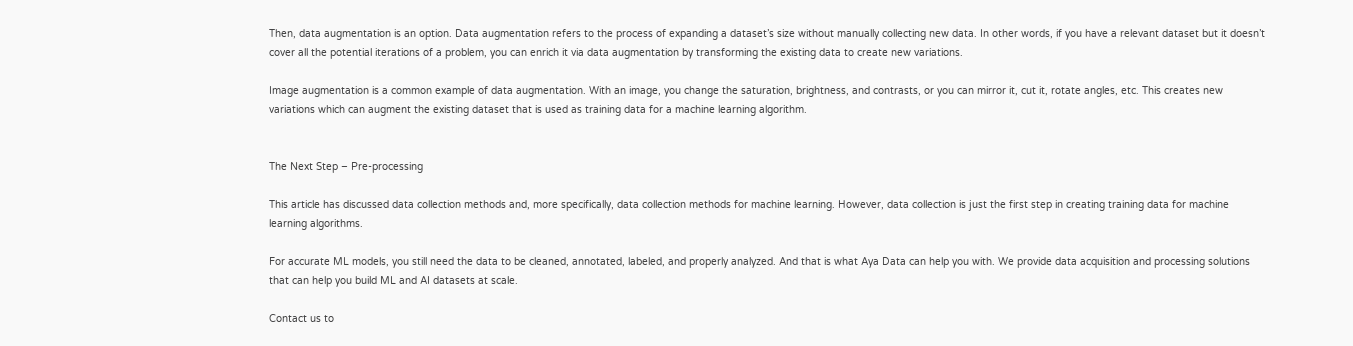Then, data augmentation is an option. Data augmentation refers to the process of expanding a dataset’s size without manually collecting new data. In other words, if you have a relevant dataset but it doesn’t cover all the potential iterations of a problem, you can enrich it via data augmentation by transforming the existing data to create new variations.

Image augmentation is a common example of data augmentation. With an image, you change the saturation, brightness, and contrasts, or you can mirror it, cut it, rotate angles, etc. This creates new variations which can augment the existing dataset that is used as training data for a machine learning algorithm.


The Next Step – Pre-processing

This article has discussed data collection methods and, more specifically, data collection methods for machine learning. However, data collection is just the first step in creating training data for machine learning algorithms.

For accurate ML models, you still need the data to be cleaned, annotated, labeled, and properly analyzed. And that is what Aya Data can help you with. We provide data acquisition and processing solutions that can help you build ML and AI datasets at scale.

Contact us to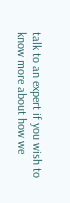talk to an expert if you wish to know more about how we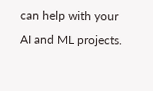can help with your AI and ML projects.